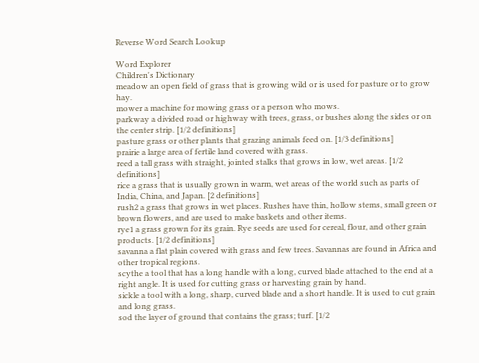Reverse Word Search Lookup

Word Explorer
Children's Dictionary
meadow an open field of grass that is growing wild or is used for pasture or to grow hay.
mower a machine for mowing grass or a person who mows.
parkway a divided road or highway with trees, grass, or bushes along the sides or on the center strip. [1/2 definitions]
pasture grass or other plants that grazing animals feed on. [1/3 definitions]
prairie a large area of fertile land covered with grass.
reed a tall grass with straight, jointed stalks that grows in low, wet areas. [1/2 definitions]
rice a grass that is usually grown in warm, wet areas of the world such as parts of India, China, and Japan. [2 definitions]
rush2 a grass that grows in wet places. Rushes have thin, hollow stems, small green or brown flowers, and are used to make baskets and other items.
rye1 a grass grown for its grain. Rye seeds are used for cereal, flour, and other grain products. [1/2 definitions]
savanna a flat plain covered with grass and few trees. Savannas are found in Africa and other tropical regions.
scythe a tool that has a long handle with a long, curved blade attached to the end at a right angle. It is used for cutting grass or harvesting grain by hand.
sickle a tool with a long, sharp, curved blade and a short handle. It is used to cut grain and long grass.
sod the layer of ground that contains the grass; turf. [1/2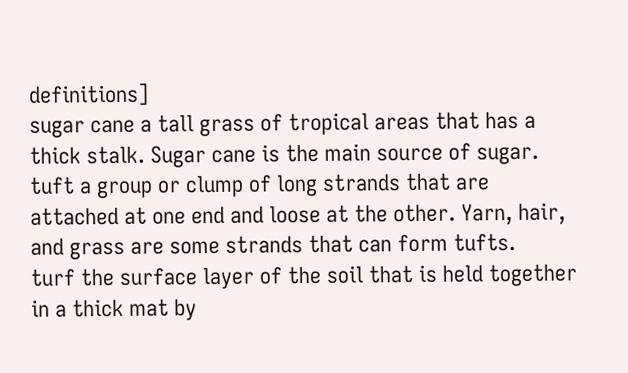definitions]
sugar cane a tall grass of tropical areas that has a thick stalk. Sugar cane is the main source of sugar.
tuft a group or clump of long strands that are attached at one end and loose at the other. Yarn, hair, and grass are some strands that can form tufts.
turf the surface layer of the soil that is held together in a thick mat by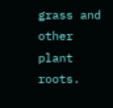grass and other plant roots.